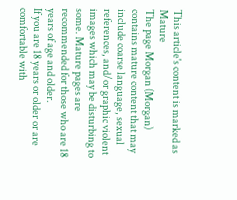This article's content is marked as Mature
The page Morgan (Morgan) contains mature content that may include coarse language, sexual references, and/or graphic violent images which may be disturbing to some. Mature pages are recommended for those who are 18 years of age and older.
If you are 18 years or older or are comfortable with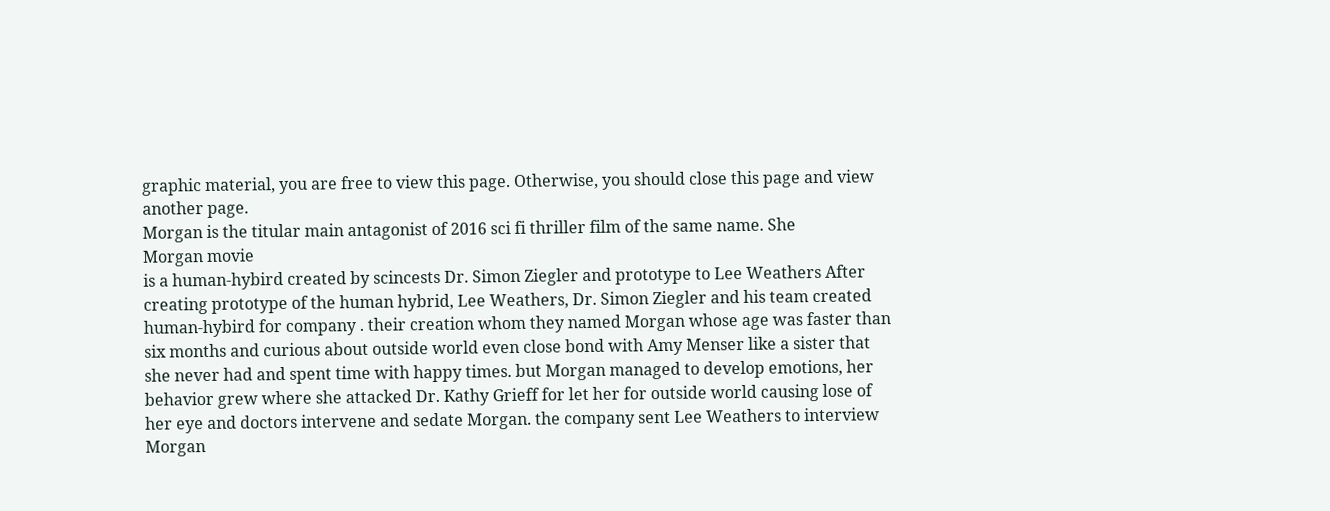graphic material, you are free to view this page. Otherwise, you should close this page and view another page.
Morgan is the titular main antagonist of 2016 sci fi thriller film of the same name. She
Morgan movie
is a human-hybird created by scincests Dr. Simon Ziegler and prototype to Lee Weathers After creating prototype of the human hybrid, Lee Weathers, Dr. Simon Ziegler and his team created human-hybird for company . their creation whom they named Morgan whose age was faster than six months and curious about outside world even close bond with Amy Menser like a sister that she never had and spent time with happy times. but Morgan managed to develop emotions, her behavior grew where she attacked Dr. Kathy Grieff for let her for outside world causing lose of her eye and doctors intervene and sedate Morgan. the company sent Lee Weathers to interview Morgan